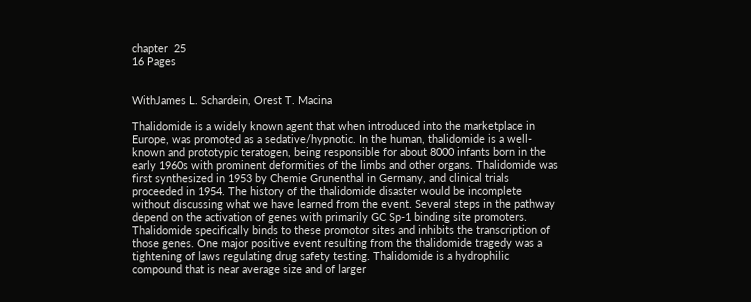chapter  25
16 Pages


WithJames L. Schardein, Orest T. Macina

Thalidomide is a widely known agent that when introduced into the marketplace in Europe, was promoted as a sedative/hypnotic. In the human, thalidomide is a well-known and prototypic teratogen, being responsible for about 8000 infants born in the early 1960s with prominent deformities of the limbs and other organs. Thalidomide was first synthesized in 1953 by Chemie Grunenthal in Germany, and clinical trials proceeded in 1954. The history of the thalidomide disaster would be incomplete without discussing what we have learned from the event. Several steps in the pathway depend on the activation of genes with primarily GC Sp-1 binding site promoters. Thalidomide specifically binds to these promotor sites and inhibits the transcription of those genes. One major positive event resulting from the thalidomide tragedy was a tightening of laws regulating drug safety testing. Thalidomide is a hydrophilic compound that is near average size and of larger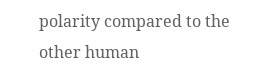polarity compared to the other human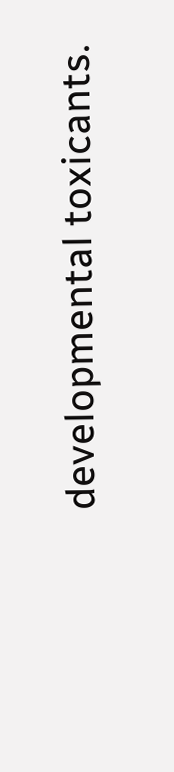developmental toxicants.